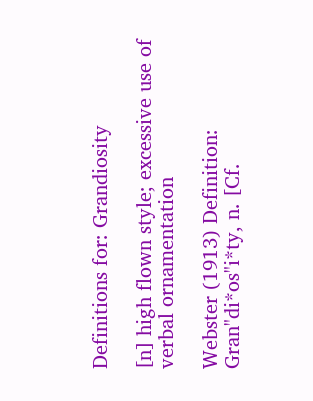Definitions for: Grandiosity

[n] high flown style; excessive use of verbal ornamentation

Webster (1913) Definition: Gran"di*os"i*ty, n. [Cf.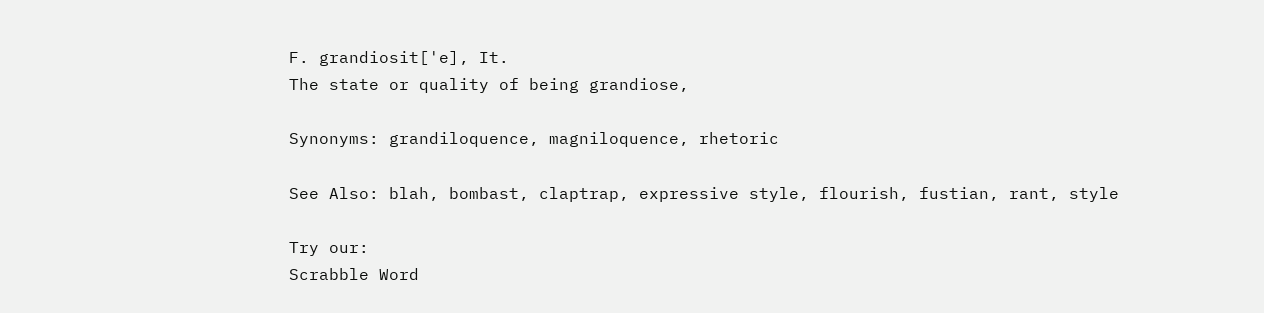F. grandiosit['e], It.
The state or quality of being grandiose,

Synonyms: grandiloquence, magniloquence, rhetoric

See Also: blah, bombast, claptrap, expressive style, flourish, fustian, rant, style

Try our:
Scrabble Word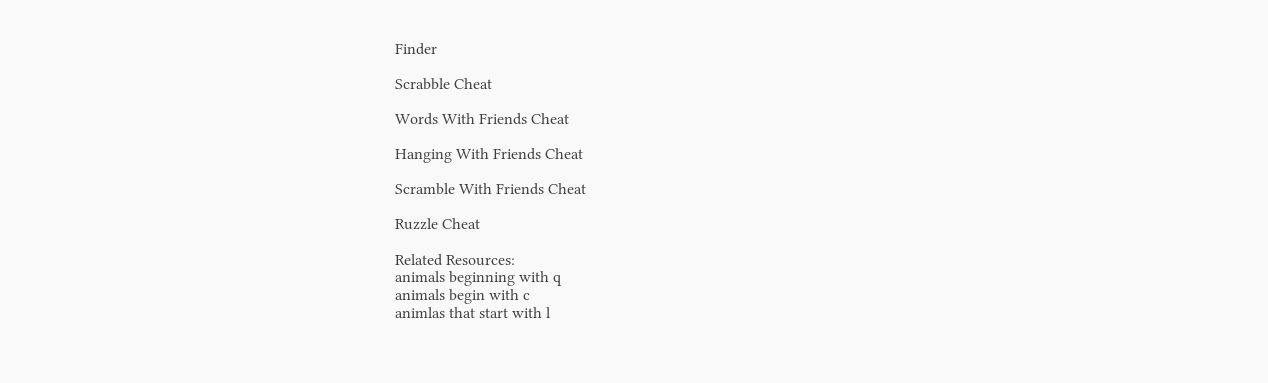Finder

Scrabble Cheat

Words With Friends Cheat

Hanging With Friends Cheat

Scramble With Friends Cheat

Ruzzle Cheat

Related Resources:
animals beginning with q
animals begin with c
animlas that start with l